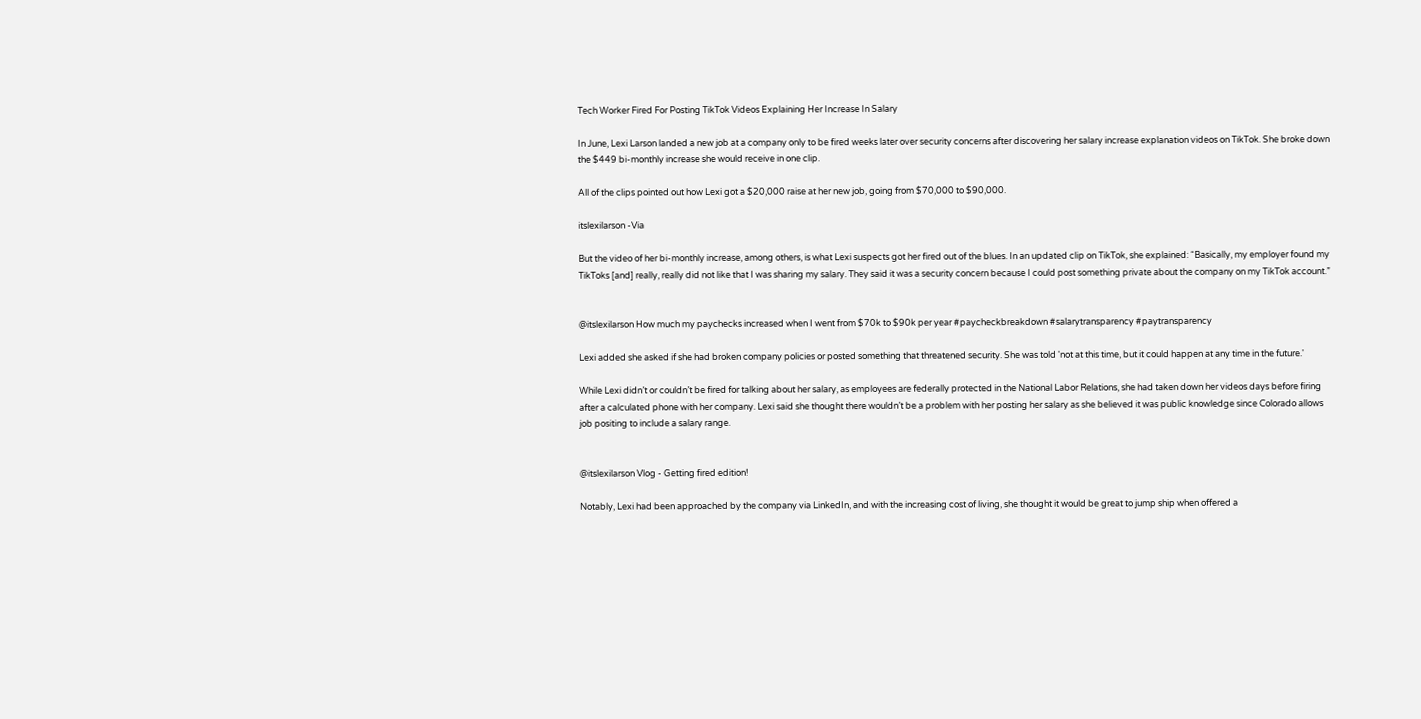Tech Worker Fired For Posting TikTok Videos Explaining Her Increase In Salary

In June, Lexi Larson landed a new job at a company only to be fired weeks later over security concerns after discovering her salary increase explanation videos on TikTok. She broke down the $449 bi-monthly increase she would receive in one clip.

All of the clips pointed out how Lexi got a $20,000 raise at her new job, going from $70,000 to $90,000.

itslexilarson -Via

But the video of her bi-monthly increase, among others, is what Lexi suspects got her fired out of the blues. In an updated clip on TikTok, she explained: “Basically, my employer found my TikToks [and] really, really did not like that I was sharing my salary. They said it was a security concern because I could post something private about the company on my TikTok account.”


@itslexilarson How much my paychecks increased when I went from $70k to $90k per year #paycheckbreakdown #salarytransparency #paytransparency

Lexi added she asked if she had broken company policies or posted something that threatened security. She was told 'not at this time, but it could happen at any time in the future.'

While Lexi didn’t or couldn’t be fired for talking about her salary, as employees are federally protected in the National Labor Relations, she had taken down her videos days before firing after a calculated phone with her company. Lexi said she thought there wouldn’t be a problem with her posting her salary as she believed it was public knowledge since Colorado allows job positing to include a salary range.


@itslexilarson Vlog - Getting fired edition!

Notably, Lexi had been approached by the company via LinkedIn, and with the increasing cost of living, she thought it would be great to jump ship when offered a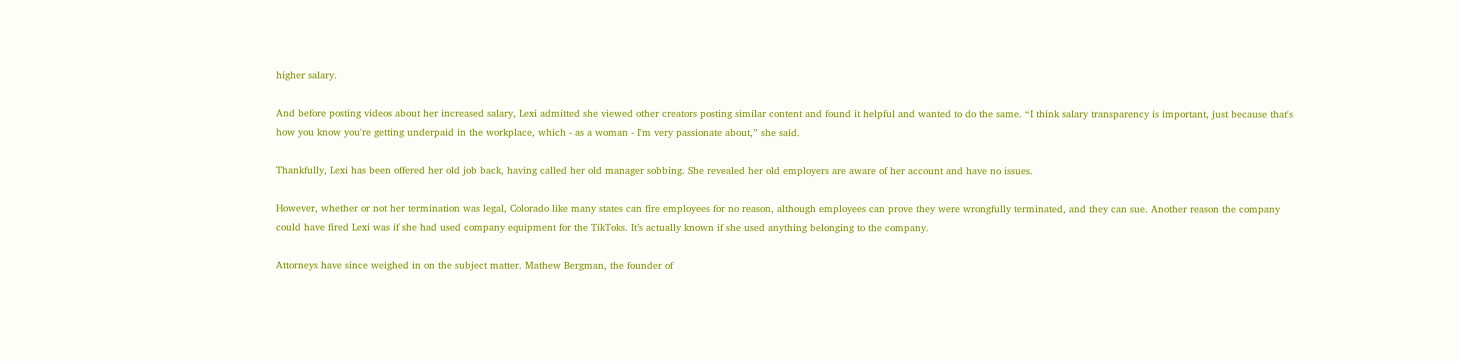higher salary.

And before posting videos about her increased salary, Lexi admitted she viewed other creators posting similar content and found it helpful and wanted to do the same. “I think salary transparency is important, just because that's how you know you're getting underpaid in the workplace, which - as a woman - I'm very passionate about,” she said.

Thankfully, Lexi has been offered her old job back, having called her old manager sobbing. She revealed her old employers are aware of her account and have no issues.

However, whether or not her termination was legal, Colorado like many states can fire employees for no reason, although employees can prove they were wrongfully terminated, and they can sue. Another reason the company could have fired Lexi was if she had used company equipment for the TikToks. It’s actually known if she used anything belonging to the company.

Attorneys have since weighed in on the subject matter. Mathew Bergman, the founder of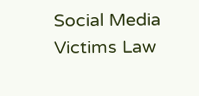Social Media Victims Law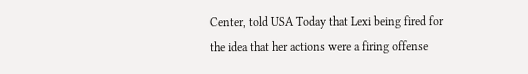Center, told USA Today that Lexi being fired for the idea that her actions were a firing offense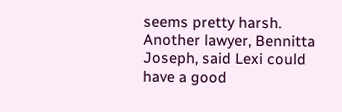seems pretty harsh. Another lawyer, Bennitta Joseph, said Lexi could have a good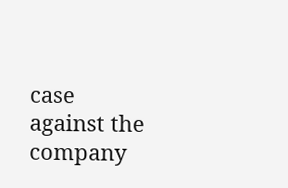case against the company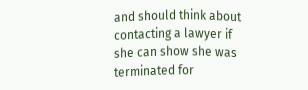and should think about contacting a lawyer if she can show she was terminated for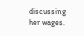discussing her wages.